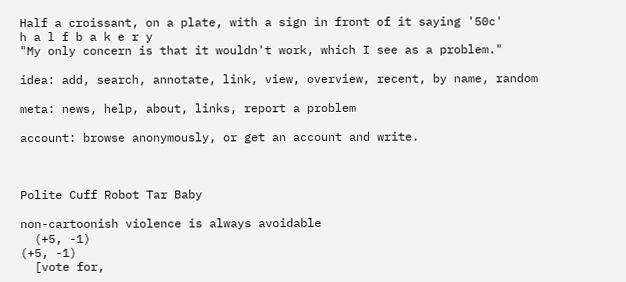Half a croissant, on a plate, with a sign in front of it saying '50c'
h a l f b a k e r y
"My only concern is that it wouldn't work, which I see as a problem."

idea: add, search, annotate, link, view, overview, recent, by name, random

meta: news, help, about, links, report a problem

account: browse anonymously, or get an account and write.



Polite Cuff Robot Tar Baby

non-cartoonish violence is always avoidable
  (+5, -1)
(+5, -1)
  [vote for,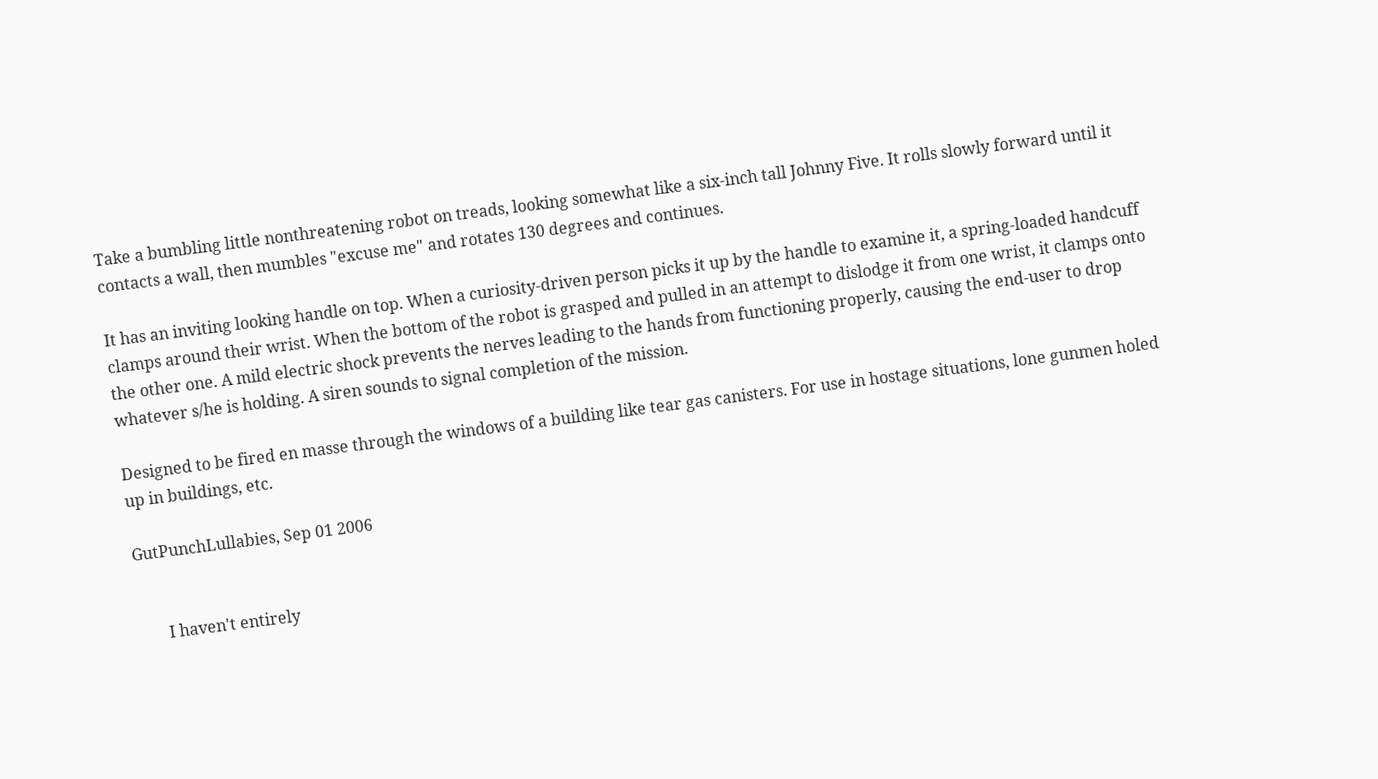Take a bumbling little nonthreatening robot on treads, looking somewhat like a six-inch tall Johnny Five. It rolls slowly forward until it contacts a wall, then mumbles "excuse me" and rotates 130 degrees and continues.

It has an inviting looking handle on top. When a curiosity-driven person picks it up by the handle to examine it, a spring-loaded handcuff clamps around their wrist. When the bottom of the robot is grasped and pulled in an attempt to dislodge it from one wrist, it clamps onto the other one. A mild electric shock prevents the nerves leading to the hands from functioning properly, causing the end-user to drop whatever s/he is holding. A siren sounds to signal completion of the mission.

Designed to be fired en masse through the windows of a building like tear gas canisters. For use in hostage situations, lone gunmen holed up in buildings, etc.

GutPunchLullabies, Sep 01 2006


       I haven't entirely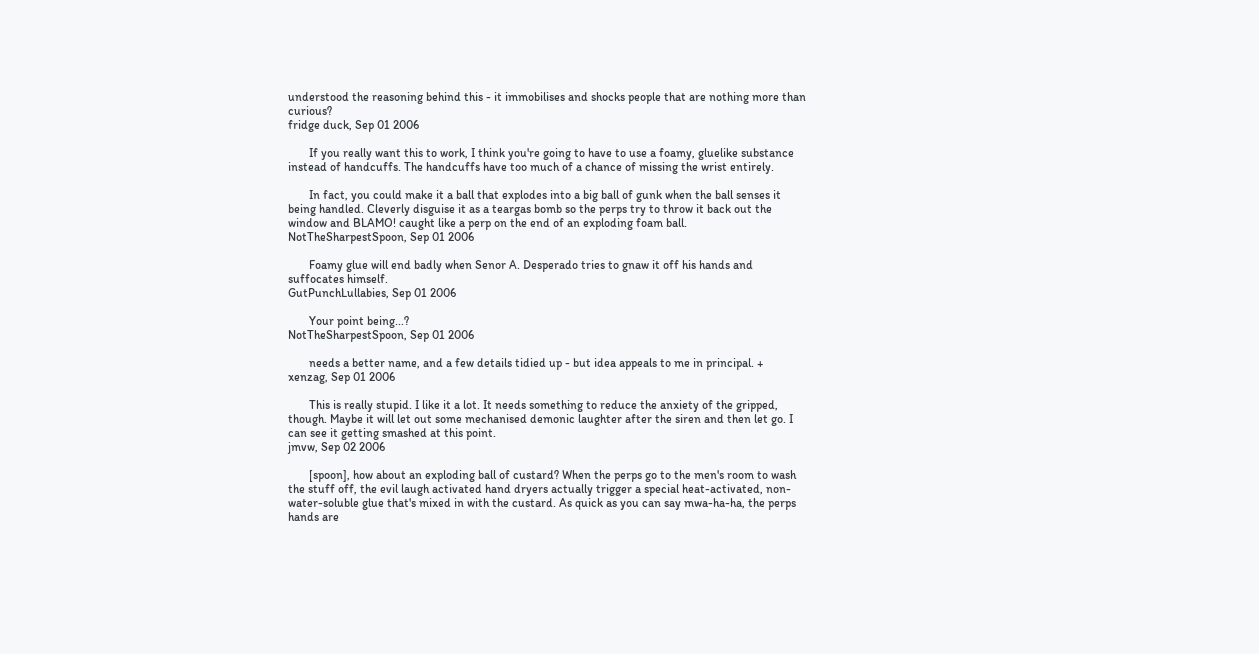understood the reasoning behind this - it immobilises and shocks people that are nothing more than curious?
fridge duck, Sep 01 2006

       If you really want this to work, I think you're going to have to use a foamy, gluelike substance instead of handcuffs. The handcuffs have too much of a chance of missing the wrist entirely.

       In fact, you could make it a ball that explodes into a big ball of gunk when the ball senses it being handled. Cleverly disguise it as a teargas bomb so the perps try to throw it back out the window and BLAMO! caught like a perp on the end of an exploding foam ball.
NotTheSharpestSpoon, Sep 01 2006

       Foamy glue will end badly when Senor A. Desperado tries to gnaw it off his hands and suffocates himself.
GutPunchLullabies, Sep 01 2006

       Your point being...?
NotTheSharpestSpoon, Sep 01 2006

       needs a better name, and a few details tidied up - but idea appeals to me in principal. +
xenzag, Sep 01 2006

       This is really stupid. I like it a lot. It needs something to reduce the anxiety of the gripped, though. Maybe it will let out some mechanised demonic laughter after the siren and then let go. I can see it getting smashed at this point.
jmvw, Sep 02 2006

       [spoon], how about an exploding ball of custard? When the perps go to the men's room to wash the stuff off, the evil laugh activated hand dryers actually trigger a special heat-activated, non-water-soluble glue that's mixed in with the custard. As quick as you can say mwa-ha-ha, the perps hands are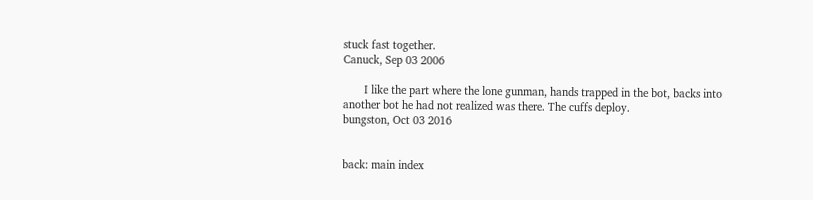stuck fast together.
Canuck, Sep 03 2006

       I like the part where the lone gunman, hands trapped in the bot, backs into another bot he had not realized was there. The cuffs deploy.
bungston, Oct 03 2016


back: main index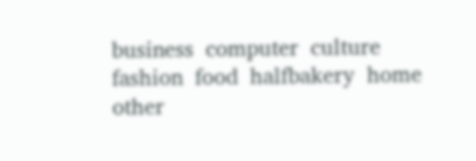business  computer  culture  fashion  food  halfbakery  home  other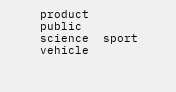product  public  science  sport  vehicle